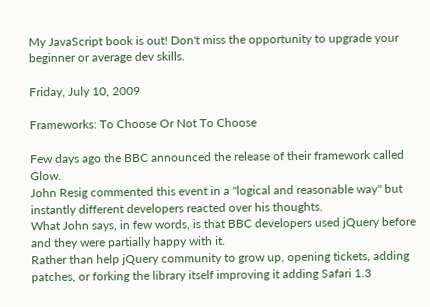My JavaScript book is out! Don't miss the opportunity to upgrade your beginner or average dev skills.

Friday, July 10, 2009

Frameworks: To Choose Or Not To Choose

Few days ago the BBC announced the release of their framework called Glow.
John Resig commented this event in a "logical and reasonable way" but instantly different developers reacted over his thoughts.
What John says, in few words, is that BBC developers used jQuery before and they were partially happy with it.
Rather than help jQuery community to grow up, opening tickets, adding patches, or forking the library itself improving it adding Safari 1.3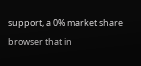support, a 0% market share browser that in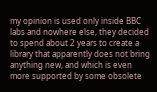my opinion is used only inside BBC labs and nowhere else, they decided to spend about 2 years to create a library that apparently does not bring anything new, and which is even more supported by some obsolete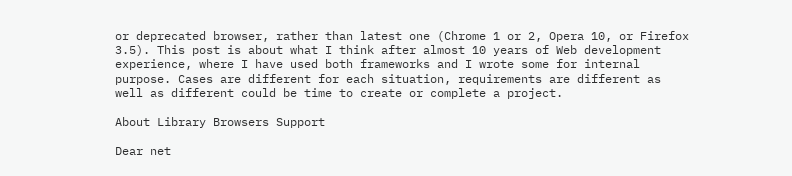or deprecated browser, rather than latest one (Chrome 1 or 2, Opera 10, or Firefox 3.5). This post is about what I think after almost 10 years of Web development experience, where I have used both frameworks and I wrote some for internal purpose. Cases are different for each situation, requirements are different as well as different could be time to create or complete a project.

About Library Browsers Support

Dear net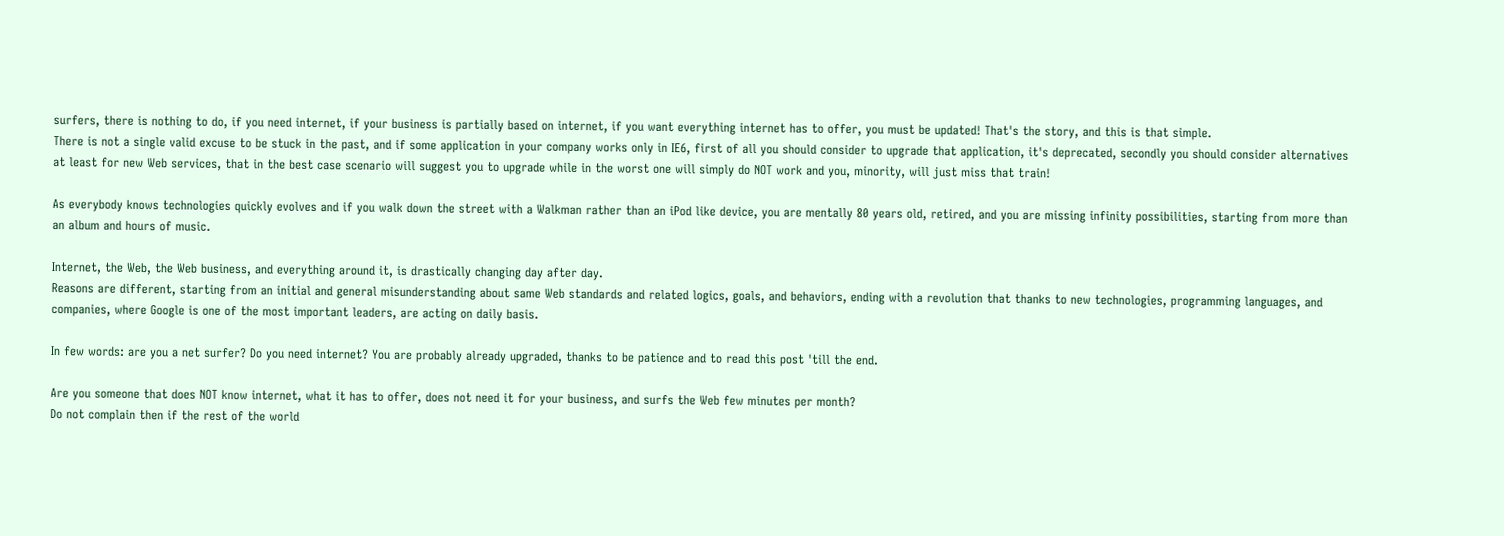surfers, there is nothing to do, if you need internet, if your business is partially based on internet, if you want everything internet has to offer, you must be updated! That's the story, and this is that simple.
There is not a single valid excuse to be stuck in the past, and if some application in your company works only in IE6, first of all you should consider to upgrade that application, it's deprecated, secondly you should consider alternatives at least for new Web services, that in the best case scenario will suggest you to upgrade while in the worst one will simply do NOT work and you, minority, will just miss that train!

As everybody knows technologies quickly evolves and if you walk down the street with a Walkman rather than an iPod like device, you are mentally 80 years old, retired, and you are missing infinity possibilities, starting from more than an album and hours of music.

Internet, the Web, the Web business, and everything around it, is drastically changing day after day.
Reasons are different, starting from an initial and general misunderstanding about same Web standards and related logics, goals, and behaviors, ending with a revolution that thanks to new technologies, programming languages, and companies, where Google is one of the most important leaders, are acting on daily basis.

In few words: are you a net surfer? Do you need internet? You are probably already upgraded, thanks to be patience and to read this post 'till the end.

Are you someone that does NOT know internet, what it has to offer, does not need it for your business, and surfs the Web few minutes per month?
Do not complain then if the rest of the world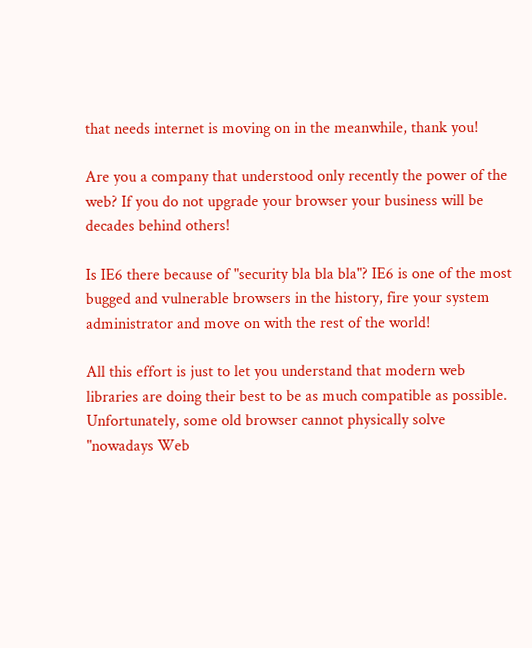that needs internet is moving on in the meanwhile, thank you!

Are you a company that understood only recently the power of the web? If you do not upgrade your browser your business will be decades behind others!

Is IE6 there because of "security bla bla bla"? IE6 is one of the most bugged and vulnerable browsers in the history, fire your system administrator and move on with the rest of the world!

All this effort is just to let you understand that modern web libraries are doing their best to be as much compatible as possible.
Unfortunately, some old browser cannot physically solve "nowadays Web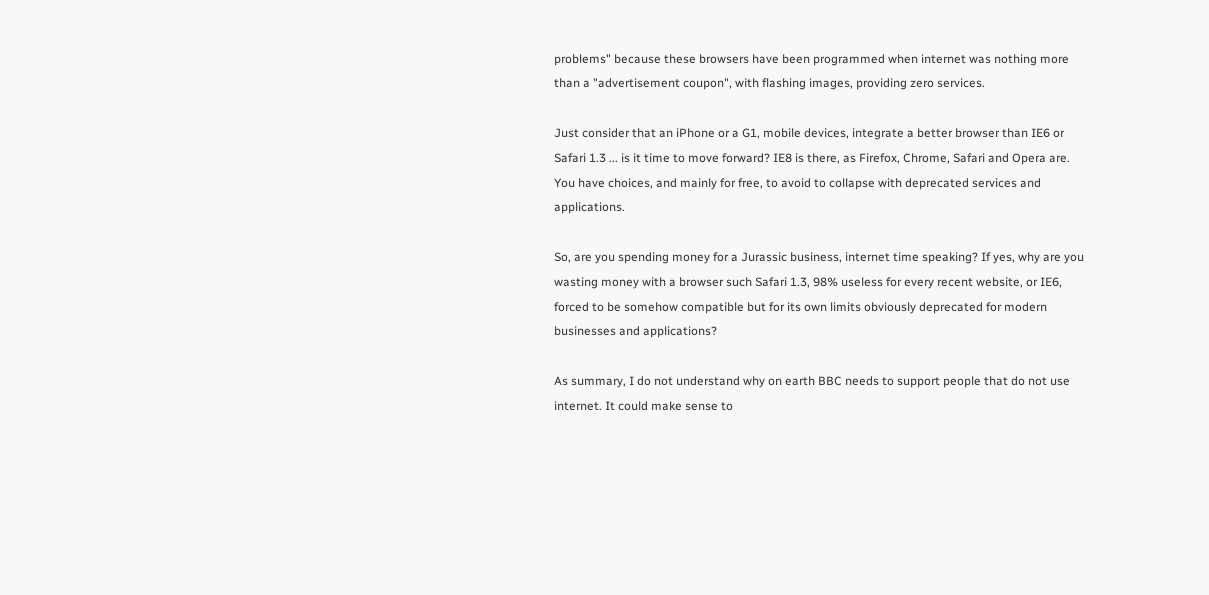problems" because these browsers have been programmed when internet was nothing more than a "advertisement coupon", with flashing images, providing zero services.

Just consider that an iPhone or a G1, mobile devices, integrate a better browser than IE6 or Safari 1.3 ... is it time to move forward? IE8 is there, as Firefox, Chrome, Safari and Opera are. You have choices, and mainly for free, to avoid to collapse with deprecated services and applications.

So, are you spending money for a Jurassic business, internet time speaking? If yes, why are you wasting money with a browser such Safari 1.3, 98% useless for every recent website, or IE6, forced to be somehow compatible but for its own limits obviously deprecated for modern businesses and applications?

As summary, I do not understand why on earth BBC needs to support people that do not use internet. It could make sense to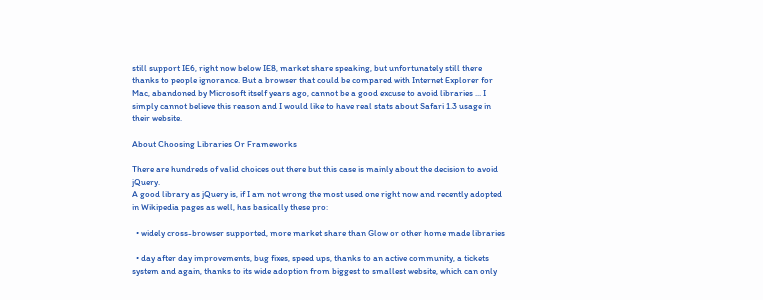still support IE6, right now below IE8, market share speaking, but unfortunately still there thanks to people ignorance. But a browser that could be compared with Internet Explorer for Mac, abandoned by Microsoft itself years ago, cannot be a good excuse to avoid libraries ... I simply cannot believe this reason and I would like to have real stats about Safari 1.3 usage in their website.

About Choosing Libraries Or Frameworks

There are hundreds of valid choices out there but this case is mainly about the decision to avoid jQuery.
A good library as jQuery is, if I am not wrong the most used one right now and recently adopted in Wikipedia pages as well, has basically these pro:

  • widely cross-browser supported, more market share than Glow or other home made libraries

  • day after day improvements, bug fixes, speed ups, thanks to an active community, a tickets system and again, thanks to its wide adoption from biggest to smallest website, which can only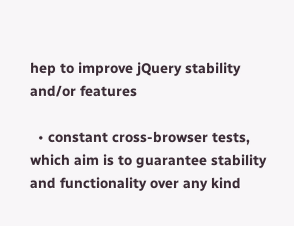hep to improve jQuery stability and/or features

  • constant cross-browser tests, which aim is to guarantee stability and functionality over any kind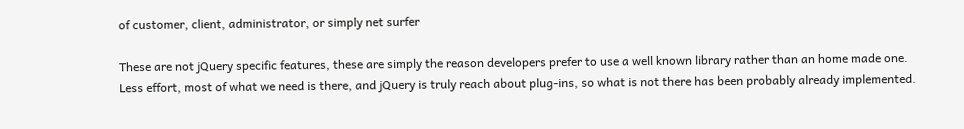of customer, client, administrator, or simply net surfer

These are not jQuery specific features, these are simply the reason developers prefer to use a well known library rather than an home made one.
Less effort, most of what we need is there, and jQuery is truly reach about plug-ins, so what is not there has been probably already implemented.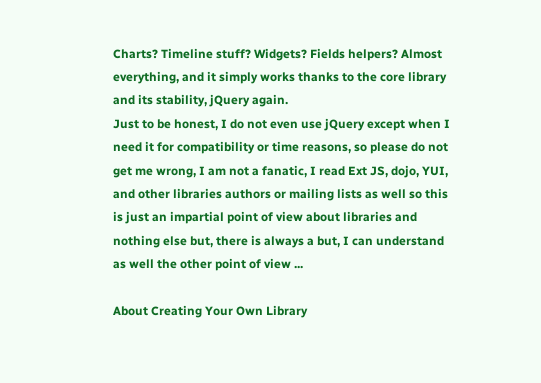Charts? Timeline stuff? Widgets? Fields helpers? Almost everything, and it simply works thanks to the core library and its stability, jQuery again.
Just to be honest, I do not even use jQuery except when I need it for compatibility or time reasons, so please do not get me wrong, I am not a fanatic, I read Ext JS, dojo, YUI, and other libraries authors or mailing lists as well so this is just an impartial point of view about libraries and nothing else but, there is always a but, I can understand as well the other point of view ...

About Creating Your Own Library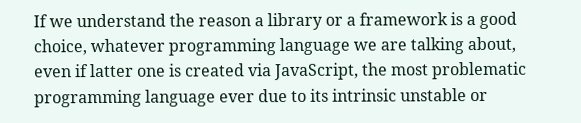If we understand the reason a library or a framework is a good choice, whatever programming language we are talking about, even if latter one is created via JavaScript, the most problematic programming language ever due to its intrinsic unstable or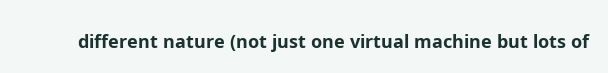different nature (not just one virtual machine but lots of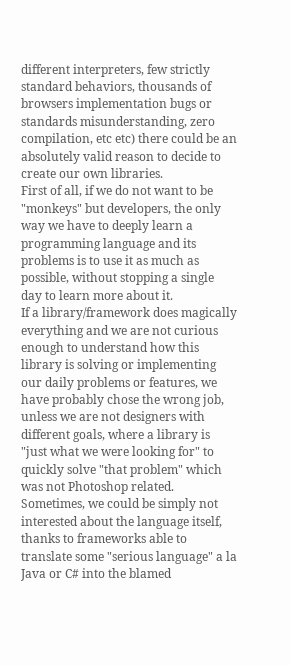different interpreters, few strictly standard behaviors, thousands of browsers implementation bugs or standards misunderstanding, zero compilation, etc etc) there could be an absolutely valid reason to decide to create our own libraries.
First of all, if we do not want to be "monkeys" but developers, the only way we have to deeply learn a programming language and its problems is to use it as much as possible, without stopping a single day to learn more about it.
If a library/framework does magically everything and we are not curious enough to understand how this library is solving or implementing our daily problems or features, we have probably chose the wrong job, unless we are not designers with different goals, where a library is "just what we were looking for" to quickly solve "that problem" which was not Photoshop related.
Sometimes, we could be simply not interested about the language itself, thanks to frameworks able to translate some "serious language" a la Java or C# into the blamed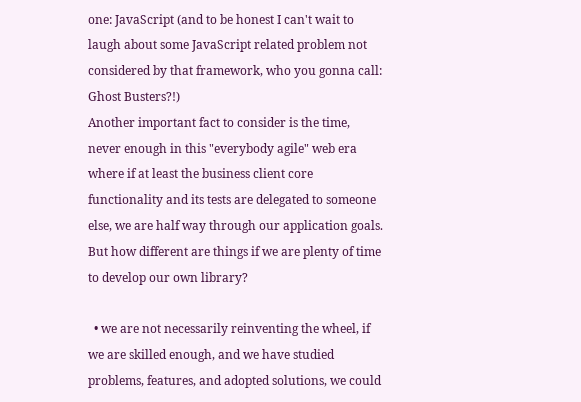one: JavaScript (and to be honest I can't wait to laugh about some JavaScript related problem not considered by that framework, who you gonna call: Ghost Busters?!)
Another important fact to consider is the time, never enough in this "everybody agile" web era where if at least the business client core functionality and its tests are delegated to someone else, we are half way through our application goals.
But how different are things if we are plenty of time to develop our own library?

  • we are not necessarily reinventing the wheel, if we are skilled enough, and we have studied problems, features, and adopted solutions, we could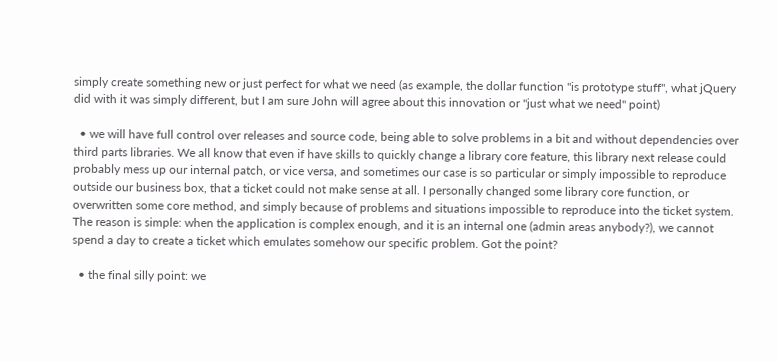simply create something new or just perfect for what we need (as example, the dollar function "is prototype stuff", what jQuery did with it was simply different, but I am sure John will agree about this innovation or "just what we need" point)

  • we will have full control over releases and source code, being able to solve problems in a bit and without dependencies over third parts libraries. We all know that even if have skills to quickly change a library core feature, this library next release could probably mess up our internal patch, or vice versa, and sometimes our case is so particular or simply impossible to reproduce outside our business box, that a ticket could not make sense at all. I personally changed some library core function, or overwritten some core method, and simply because of problems and situations impossible to reproduce into the ticket system. The reason is simple: when the application is complex enough, and it is an internal one (admin areas anybody?), we cannot spend a day to create a ticket which emulates somehow our specific problem. Got the point?

  • the final silly point: we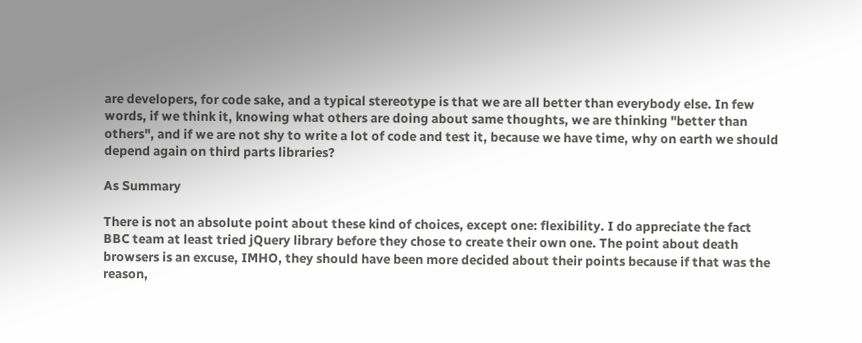are developers, for code sake, and a typical stereotype is that we are all better than everybody else. In few words, if we think it, knowing what others are doing about same thoughts, we are thinking "better than others", and if we are not shy to write a lot of code and test it, because we have time, why on earth we should depend again on third parts libraries?

As Summary

There is not an absolute point about these kind of choices, except one: flexibility. I do appreciate the fact BBC team at least tried jQuery library before they chose to create their own one. The point about death browsers is an excuse, IMHO, they should have been more decided about their points because if that was the reason,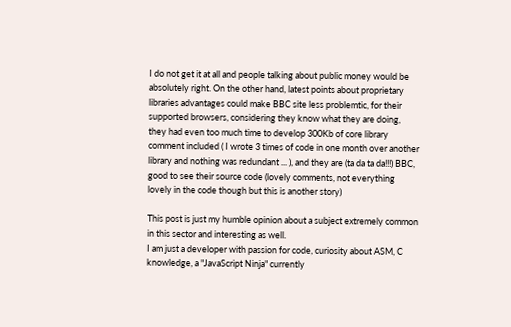I do not get it at all and people talking about public money would be absolutely right. On the other hand, latest points about proprietary libraries advantages could make BBC site less problemtic, for their supported browsers, considering they know what they are doing, they had even too much time to develop 300Kb of core library comment included ( I wrote 3 times of code in one month over another library and nothing was redundant ... ), and they are (ta da ta da!!!) BBC, good to see their source code (lovely comments, not everything lovely in the code though but this is another story)

This post is just my humble opinion about a subject extremely common in this sector and interesting as well.
I am just a developer with passion for code, curiosity about ASM, C knowledge, a "JavaScript Ninja" currently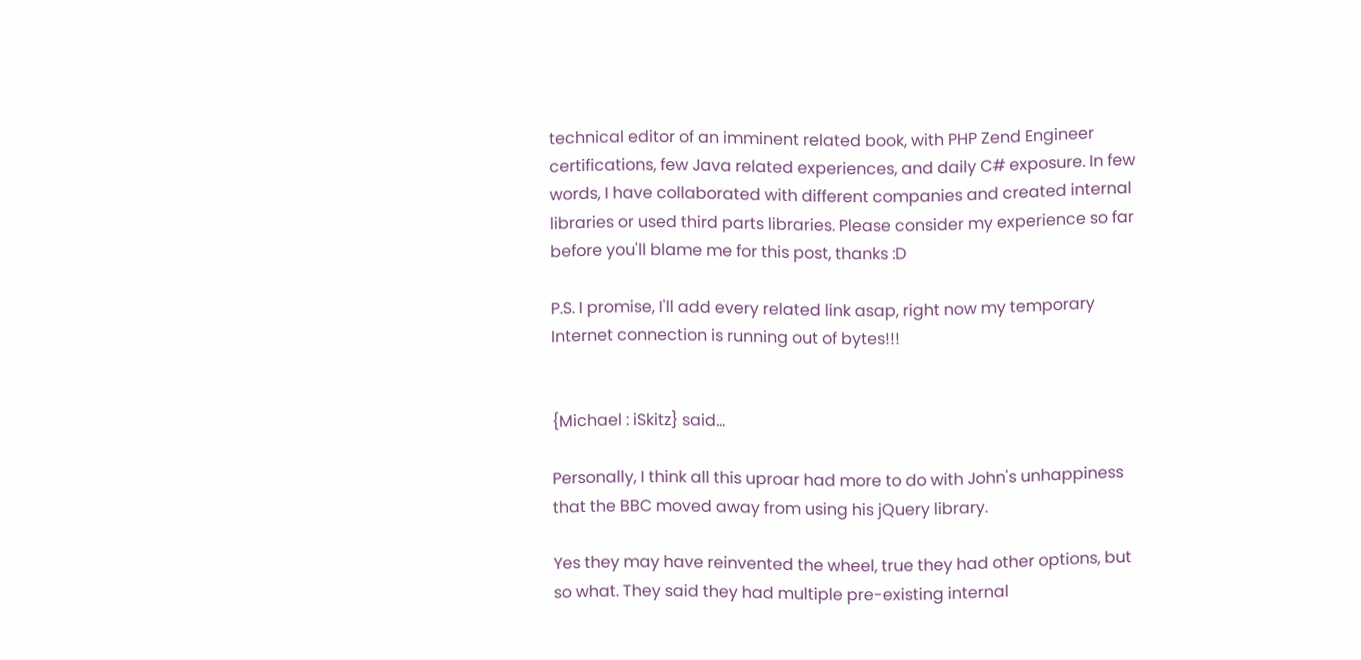technical editor of an imminent related book, with PHP Zend Engineer certifications, few Java related experiences, and daily C# exposure. In few words, I have collaborated with different companies and created internal libraries or used third parts libraries. Please consider my experience so far before you'll blame me for this post, thanks :D

P.S. I promise, I'll add every related link asap, right now my temporary Internet connection is running out of bytes!!!


{Michael : iSkitz} said...

Personally, I think all this uproar had more to do with John's unhappiness that the BBC moved away from using his jQuery library.

Yes they may have reinvented the wheel, true they had other options, but so what. They said they had multiple pre-existing internal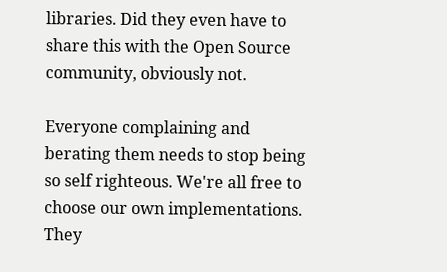libraries. Did they even have to share this with the Open Source community, obviously not.

Everyone complaining and berating them needs to stop being so self righteous. We're all free to choose our own implementations. They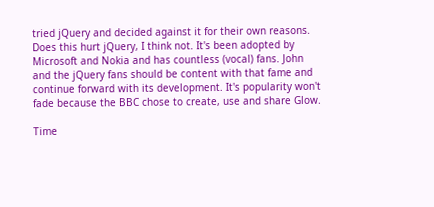tried jQuery and decided against it for their own reasons. Does this hurt jQuery, I think not. It's been adopted by Microsoft and Nokia and has countless (vocal) fans. John and the jQuery fans should be content with that fame and continue forward with its development. It's popularity won't fade because the BBC chose to create, use and share Glow.

Time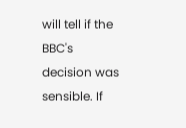will tell if the BBC's decision was sensible. If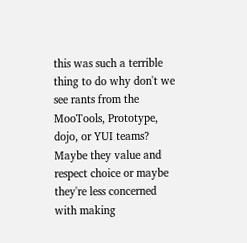this was such a terrible thing to do why don't we see rants from the MooTools, Prototype, dojo, or YUI teams? Maybe they value and respect choice or maybe they're less concerned with making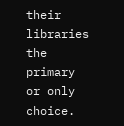their libraries the primary or only choice.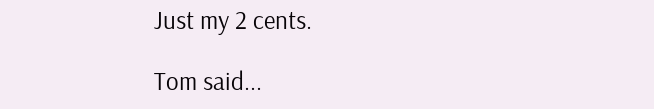Just my 2 cents.

Tom said...